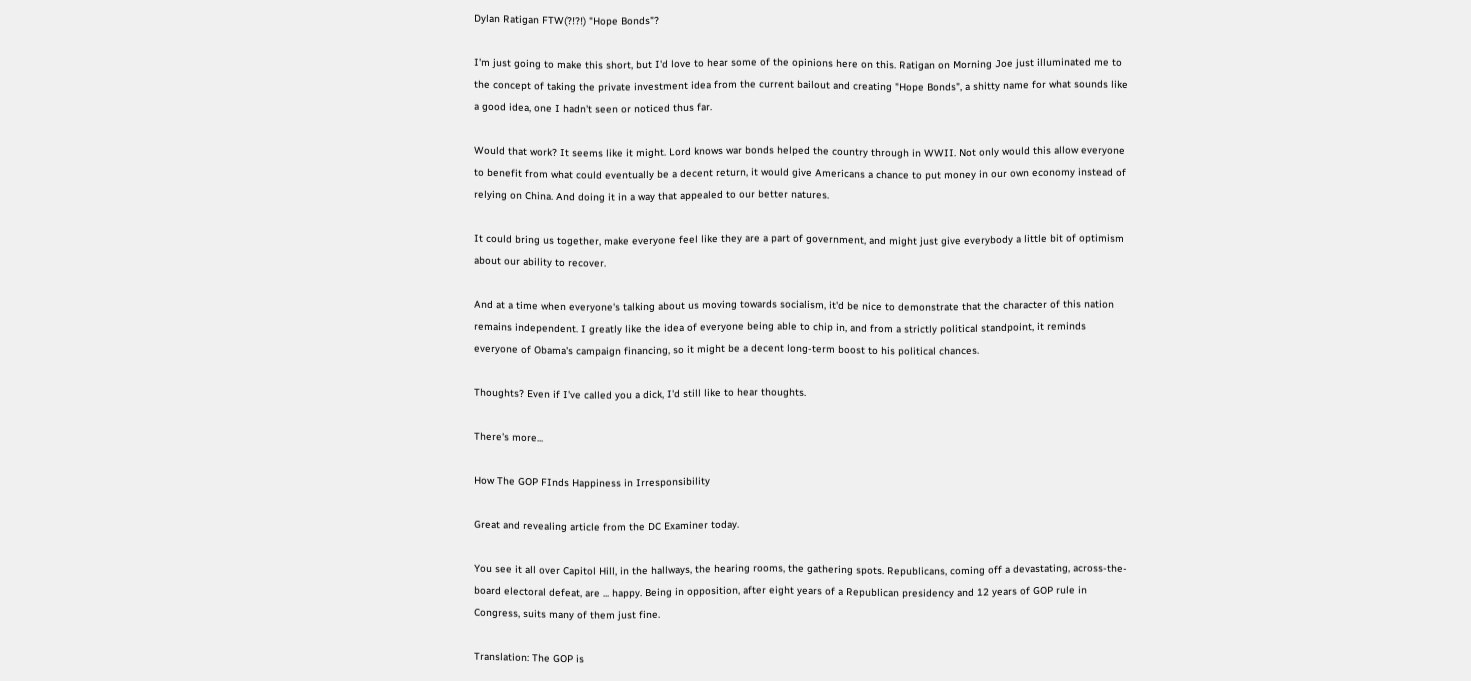Dylan Ratigan FTW(?!?!) "Hope Bonds"?

I'm just going to make this short, but I'd love to hear some of the opinions here on this. Ratigan on Morning Joe just illuminated me to the concept of taking the private investment idea from the current bailout and creating "Hope Bonds", a shitty name for what sounds like a good idea, one I hadn't seen or noticed thus far.

Would that work? It seems like it might. Lord knows war bonds helped the country through in WWII. Not only would this allow everyone to benefit from what could eventually be a decent return, it would give Americans a chance to put money in our own economy instead of relying on China. And doing it in a way that appealed to our better natures.

It could bring us together, make everyone feel like they are a part of government, and might just give everybody a little bit of optimism about our ability to recover.

And at a time when everyone's talking about us moving towards socialism, it'd be nice to demonstrate that the character of this nation remains independent. I greatly like the idea of everyone being able to chip in, and from a strictly political standpoint, it reminds everyone of Obama's campaign financing, so it might be a decent long-term boost to his political chances.

Thoughts? Even if I've called you a dick, I'd still like to hear thoughts.

There's more...

How The GOP FInds Happiness in Irresponsibility

Great and revealing article from the DC Examiner today.

You see it all over Capitol Hill, in the hallways, the hearing rooms, the gathering spots. Republicans, coming off a devastating, across-the-board electoral defeat, are ... happy. Being in opposition, after eight years of a Republican presidency and 12 years of GOP rule in Congress, suits many of them just fine.

Translation: The GOP is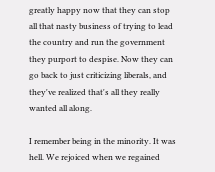greatly happy now that they can stop all that nasty business of trying to lead the country and run the government they purport to despise. Now they can go back to just criticizing liberals, and they've realized that's all they really wanted all along.

I remember being in the minority. It was hell. We rejoiced when we regained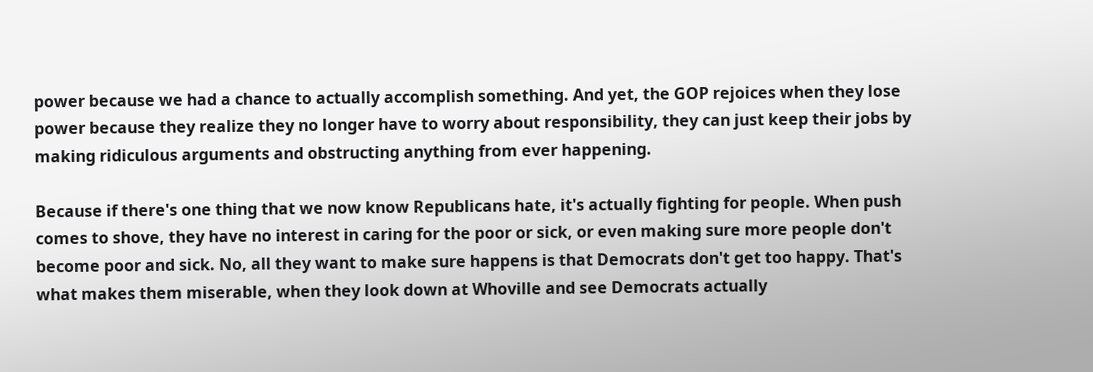power because we had a chance to actually accomplish something. And yet, the GOP rejoices when they lose power because they realize they no longer have to worry about responsibility, they can just keep their jobs by making ridiculous arguments and obstructing anything from ever happening.

Because if there's one thing that we now know Republicans hate, it's actually fighting for people. When push comes to shove, they have no interest in caring for the poor or sick, or even making sure more people don't become poor and sick. No, all they want to make sure happens is that Democrats don't get too happy. That's what makes them miserable, when they look down at Whoville and see Democrats actually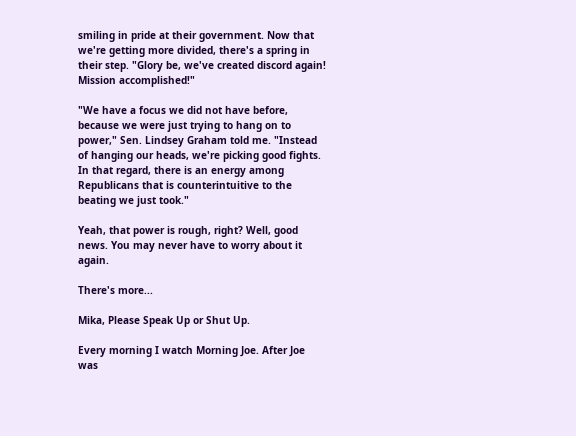smiling in pride at their government. Now that we're getting more divided, there's a spring in their step. "Glory be, we've created discord again! Mission accomplished!"

"We have a focus we did not have before, because we were just trying to hang on to power," Sen. Lindsey Graham told me. "Instead of hanging our heads, we're picking good fights. In that regard, there is an energy among Republicans that is counterintuitive to the beating we just took."

Yeah, that power is rough, right? Well, good news. You may never have to worry about it again.

There's more...

Mika, Please Speak Up or Shut Up.

Every morning I watch Morning Joe. After Joe was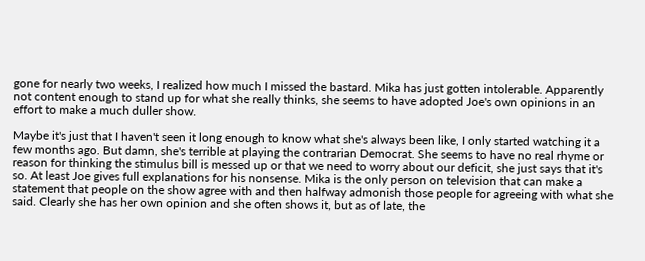gone for nearly two weeks, I realized how much I missed the bastard. Mika has just gotten intolerable. Apparently not content enough to stand up for what she really thinks, she seems to have adopted Joe's own opinions in an effort to make a much duller show.

Maybe it's just that I haven't seen it long enough to know what she's always been like, I only started watching it a few months ago. But damn, she's terrible at playing the contrarian Democrat. She seems to have no real rhyme or reason for thinking the stimulus bill is messed up or that we need to worry about our deficit, she just says that it's so. At least Joe gives full explanations for his nonsense. Mika is the only person on television that can make a statement that people on the show agree with and then halfway admonish those people for agreeing with what she said. Clearly she has her own opinion and she often shows it, but as of late, the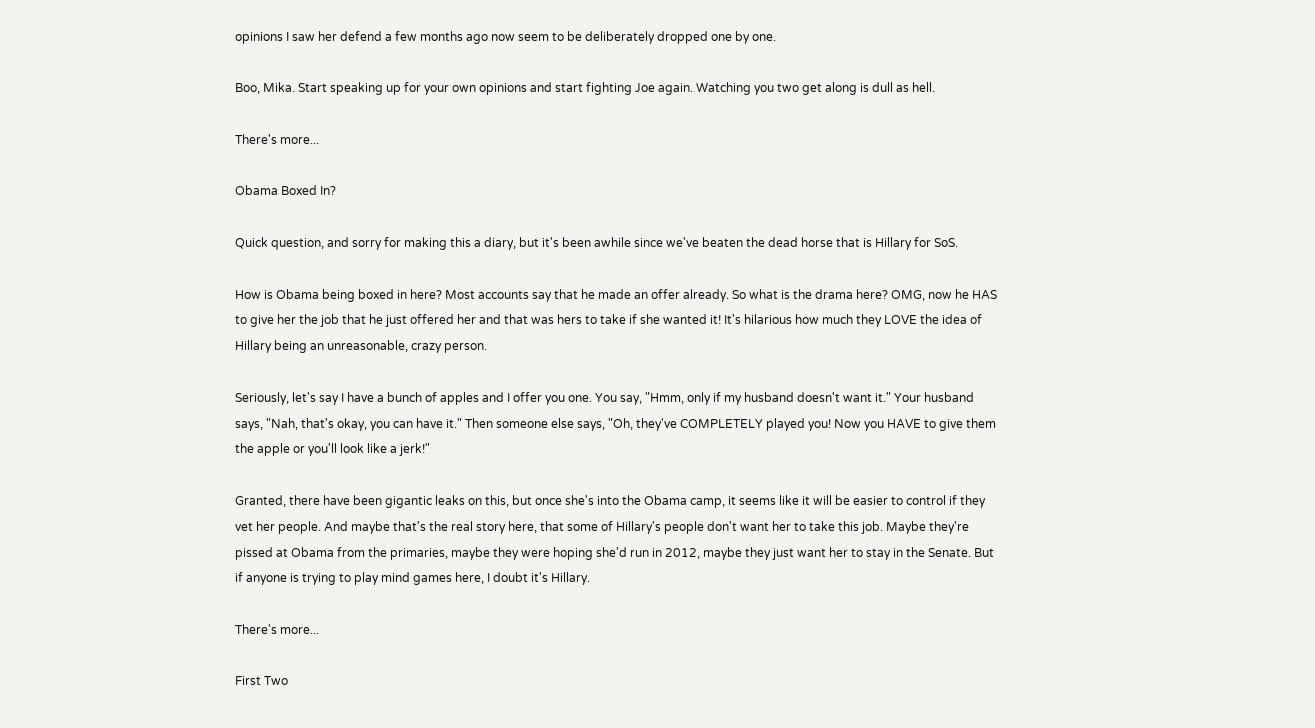opinions I saw her defend a few months ago now seem to be deliberately dropped one by one.

Boo, Mika. Start speaking up for your own opinions and start fighting Joe again. Watching you two get along is dull as hell.

There's more...

Obama Boxed In?

Quick question, and sorry for making this a diary, but it's been awhile since we've beaten the dead horse that is Hillary for SoS.

How is Obama being boxed in here? Most accounts say that he made an offer already. So what is the drama here? OMG, now he HAS to give her the job that he just offered her and that was hers to take if she wanted it! It's hilarious how much they LOVE the idea of Hillary being an unreasonable, crazy person.

Seriously, let's say I have a bunch of apples and I offer you one. You say, "Hmm, only if my husband doesn't want it." Your husband says, "Nah, that's okay, you can have it." Then someone else says, "Oh, they've COMPLETELY played you! Now you HAVE to give them the apple or you'll look like a jerk!"

Granted, there have been gigantic leaks on this, but once she's into the Obama camp, it seems like it will be easier to control if they vet her people. And maybe that's the real story here, that some of Hillary's people don't want her to take this job. Maybe they're pissed at Obama from the primaries, maybe they were hoping she'd run in 2012, maybe they just want her to stay in the Senate. But if anyone is trying to play mind games here, I doubt it's Hillary.

There's more...

First Two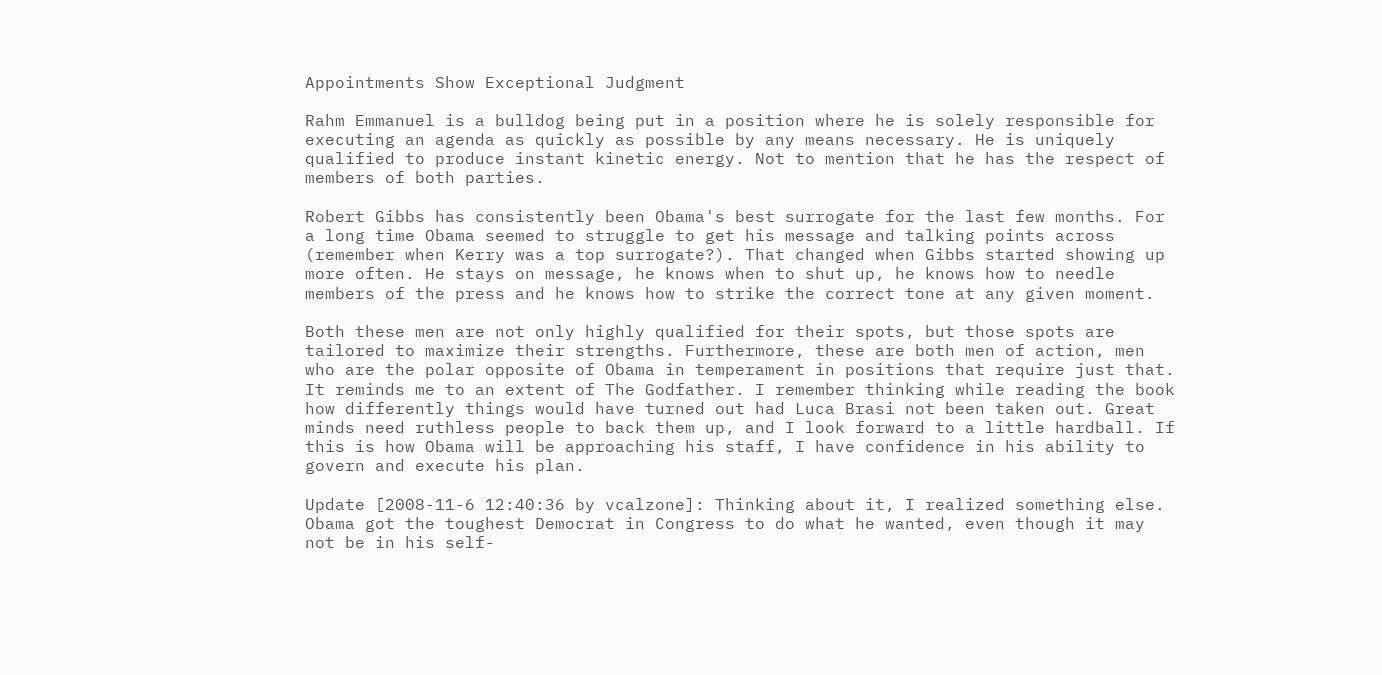Appointments Show Exceptional Judgment

Rahm Emmanuel is a bulldog being put in a position where he is solely responsible for executing an agenda as quickly as possible by any means necessary. He is uniquely qualified to produce instant kinetic energy. Not to mention that he has the respect of members of both parties.

Robert Gibbs has consistently been Obama's best surrogate for the last few months. For a long time Obama seemed to struggle to get his message and talking points across (remember when Kerry was a top surrogate?). That changed when Gibbs started showing up more often. He stays on message, he knows when to shut up, he knows how to needle members of the press and he knows how to strike the correct tone at any given moment.

Both these men are not only highly qualified for their spots, but those spots are tailored to maximize their strengths. Furthermore, these are both men of action, men who are the polar opposite of Obama in temperament in positions that require just that. It reminds me to an extent of The Godfather. I remember thinking while reading the book how differently things would have turned out had Luca Brasi not been taken out. Great minds need ruthless people to back them up, and I look forward to a little hardball. If this is how Obama will be approaching his staff, I have confidence in his ability to govern and execute his plan.

Update [2008-11-6 12:40:36 by vcalzone]: Thinking about it, I realized something else. Obama got the toughest Democrat in Congress to do what he wanted, even though it may not be in his self-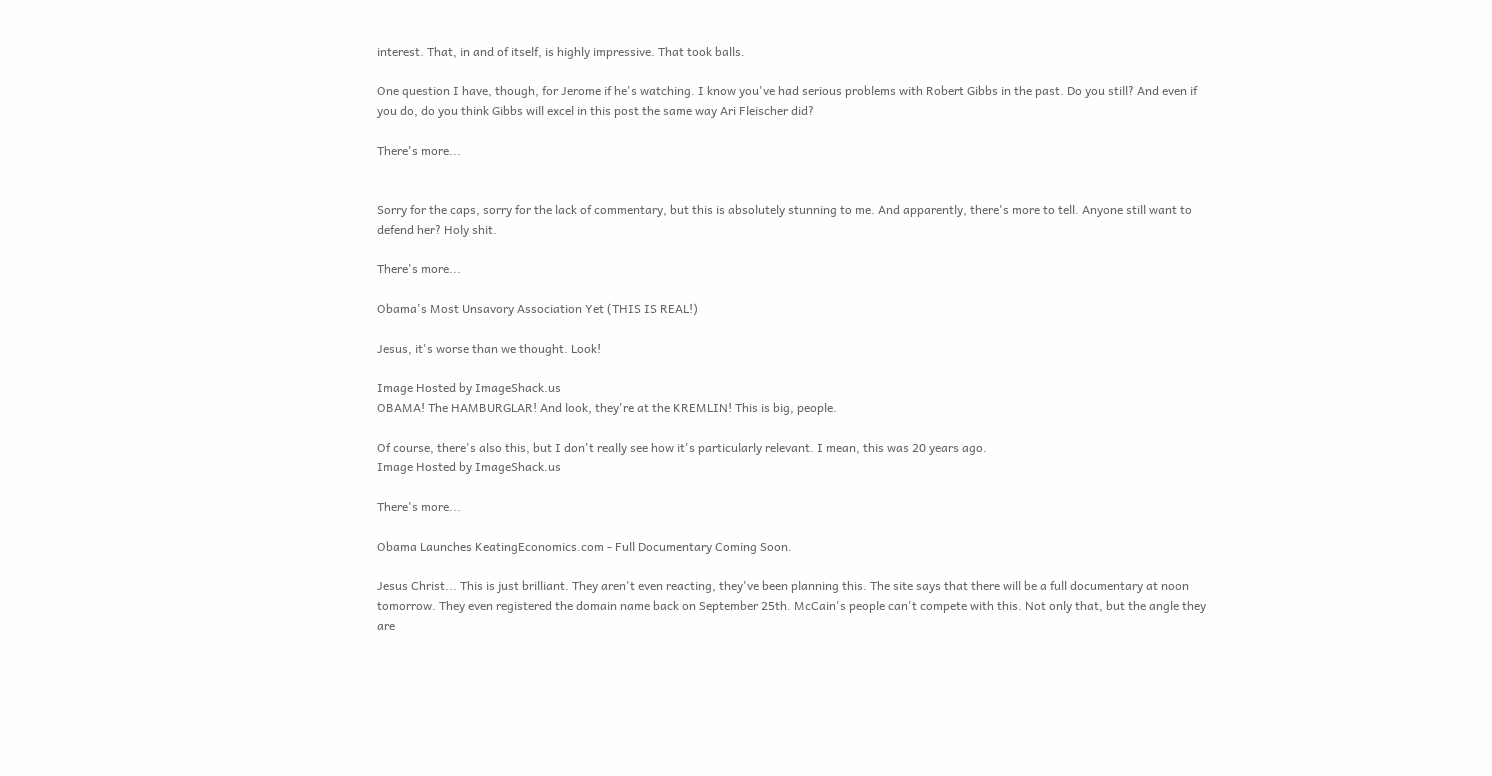interest. That, in and of itself, is highly impressive. That took balls.

One question I have, though, for Jerome if he's watching. I know you've had serious problems with Robert Gibbs in the past. Do you still? And even if you do, do you think Gibbs will excel in this post the same way Ari Fleischer did?

There's more...


Sorry for the caps, sorry for the lack of commentary, but this is absolutely stunning to me. And apparently, there's more to tell. Anyone still want to defend her? Holy shit.

There's more...

Obama's Most Unsavory Association Yet (THIS IS REAL!)

Jesus, it's worse than we thought. Look!

Image Hosted by ImageShack.us
OBAMA! The HAMBURGLAR! And look, they're at the KREMLIN! This is big, people.

Of course, there's also this, but I don't really see how it's particularly relevant. I mean, this was 20 years ago.
Image Hosted by ImageShack.us

There's more...

Obama Launches KeatingEconomics.com - Full Documentary Coming Soon.

Jesus Christ... This is just brilliant. They aren't even reacting, they've been planning this. The site says that there will be a full documentary at noon tomorrow. They even registered the domain name back on September 25th. McCain's people can't compete with this. Not only that, but the angle they are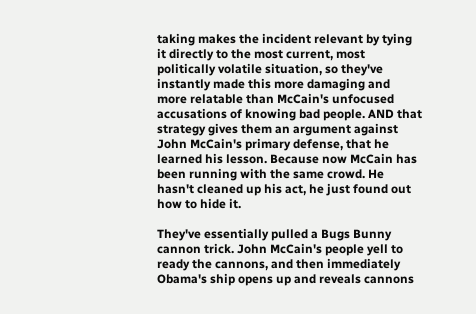taking makes the incident relevant by tying it directly to the most current, most politically volatile situation, so they've instantly made this more damaging and more relatable than McCain's unfocused accusations of knowing bad people. AND that strategy gives them an argument against John McCain's primary defense, that he learned his lesson. Because now McCain has been running with the same crowd. He hasn't cleaned up his act, he just found out how to hide it.

They've essentially pulled a Bugs Bunny cannon trick. John McCain's people yell to ready the cannons, and then immediately Obama's ship opens up and reveals cannons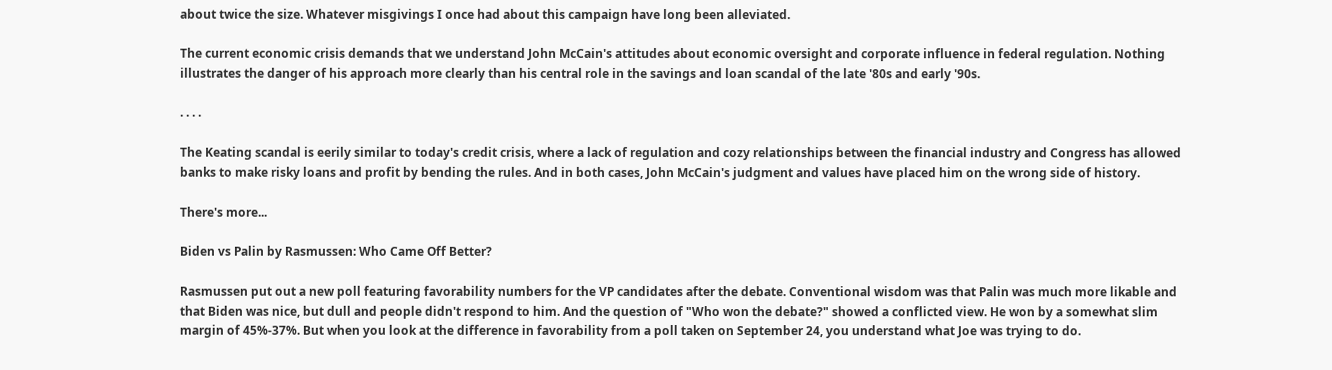about twice the size. Whatever misgivings I once had about this campaign have long been alleviated.

The current economic crisis demands that we understand John McCain's attitudes about economic oversight and corporate influence in federal regulation. Nothing illustrates the danger of his approach more clearly than his central role in the savings and loan scandal of the late '80s and early '90s.

. . . .

The Keating scandal is eerily similar to today's credit crisis, where a lack of regulation and cozy relationships between the financial industry and Congress has allowed banks to make risky loans and profit by bending the rules. And in both cases, John McCain's judgment and values have placed him on the wrong side of history.

There's more...

Biden vs Palin by Rasmussen: Who Came Off Better?

Rasmussen put out a new poll featuring favorability numbers for the VP candidates after the debate. Conventional wisdom was that Palin was much more likable and that Biden was nice, but dull and people didn't respond to him. And the question of "Who won the debate?" showed a conflicted view. He won by a somewhat slim margin of 45%-37%. But when you look at the difference in favorability from a poll taken on September 24, you understand what Joe was trying to do.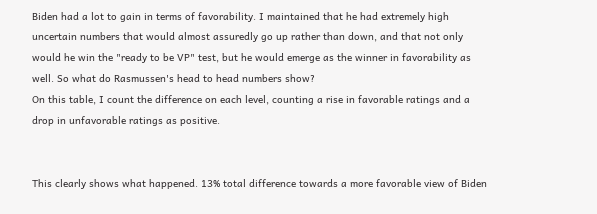Biden had a lot to gain in terms of favorability. I maintained that he had extremely high uncertain numbers that would almost assuredly go up rather than down, and that not only would he win the "ready to be VP" test, but he would emerge as the winner in favorability as well. So what do Rasmussen's head to head numbers show?
On this table, I count the difference on each level, counting a rise in favorable ratings and a drop in unfavorable ratings as positive.


This clearly shows what happened. 13% total difference towards a more favorable view of Biden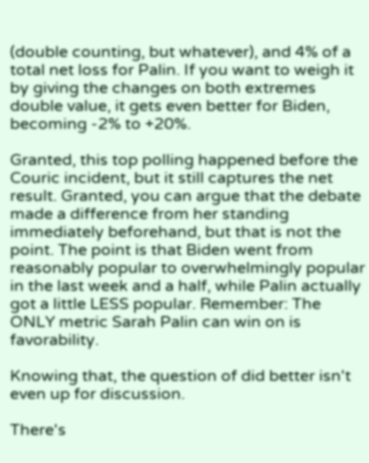(double counting, but whatever), and 4% of a total net loss for Palin. If you want to weigh it by giving the changes on both extremes double value, it gets even better for Biden, becoming -2% to +20%.

Granted, this top polling happened before the Couric incident, but it still captures the net result. Granted, you can argue that the debate made a difference from her standing immediately beforehand, but that is not the point. The point is that Biden went from reasonably popular to overwhelmingly popular in the last week and a half, while Palin actually got a little LESS popular. Remember: The ONLY metric Sarah Palin can win on is favorability.

Knowing that, the question of did better isn't even up for discussion.

There's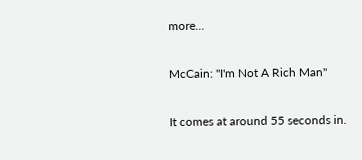more...

McCain: "I'm Not A Rich Man"

It comes at around 55 seconds in.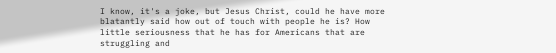I know, it's a joke, but Jesus Christ, could he have more blatantly said how out of touch with people he is? How little seriousness that he has for Americans that are struggling and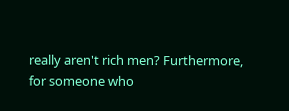really aren't rich men? Furthermore, for someone who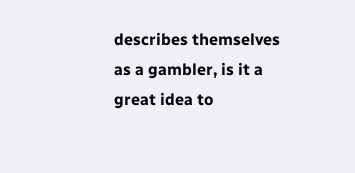describes themselves as a gambler, is it a great idea to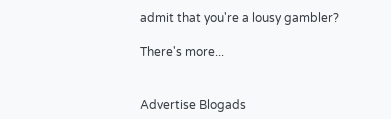admit that you're a lousy gambler?

There's more...


Advertise Blogads